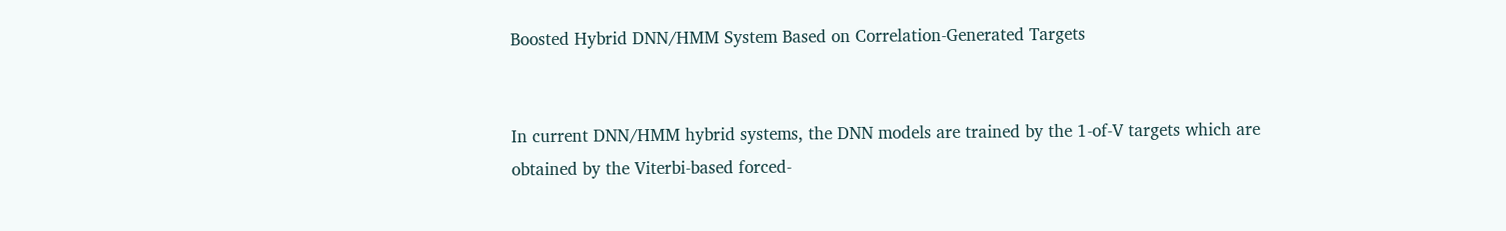Boosted Hybrid DNN/HMM System Based on Correlation-Generated Targets


In current DNN/HMM hybrid systems, the DNN models are trained by the 1-of-V targets which are obtained by the Viterbi-based forced-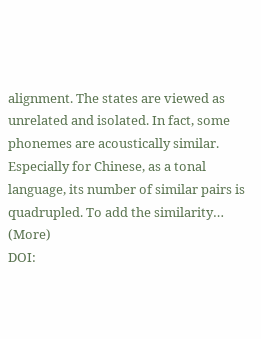alignment. The states are viewed as unrelated and isolated. In fact, some phonemes are acoustically similar. Especially for Chinese, as a tonal language, its number of similar pairs is quadrupled. To add the similarity… (More)
DOI: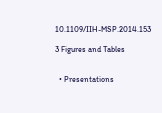10.1109/IIH-MSP.2014.153

3 Figures and Tables


  • Presentations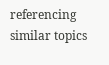referencing similar topics